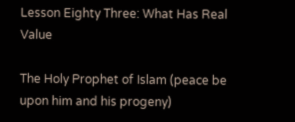Lesson Eighty Three: What Has Real Value

The Holy Prophet of Islam (peace be upon him and his progeny)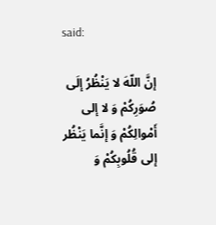said:

إنَّ اللّهَ لا يَنْظُرُ إلَى صُوَرِكُمْ وَ لا إلى أَمْوالِكُمْ وَ إنَّما يَنْظُر إلى قُلُوبِكُمْ وَ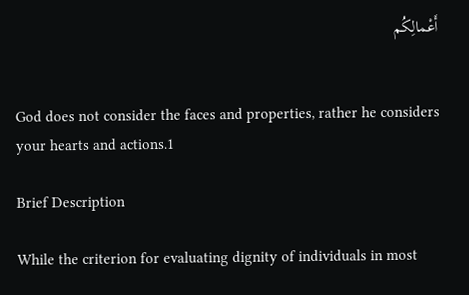أَعْمالِكُم


God does not consider the faces and properties, rather he considers your hearts and actions.1

Brief Description

While the criterion for evaluating dignity of individuals in most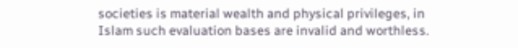societies is material wealth and physical privileges, in Islam such evaluation bases are invalid and worthless.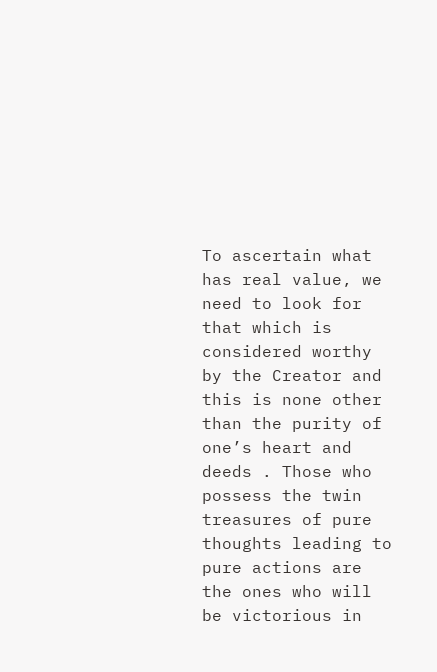To ascertain what has real value, we need to look for that which is considered worthy by the Creator and this is none other than the purity of one’s heart and deeds . Those who possess the twin treasures of pure thoughts leading to pure actions are the ones who will be victorious in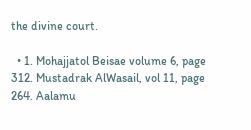the divine court.

  • 1. Mohajjatol Beisae volume 6, page 312. Mustadrak AlWasail, vol 11, page 264. Aalamu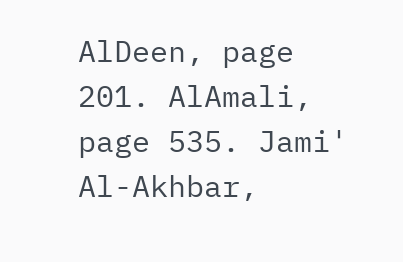AlDeen, page 201. AlAmali, page 535. Jami' Al-Akhbar,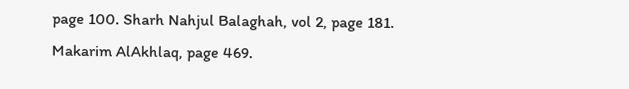page 100. Sharh Nahjul Balaghah, vol 2, page 181. Makarim AlAkhlaq, page 469.